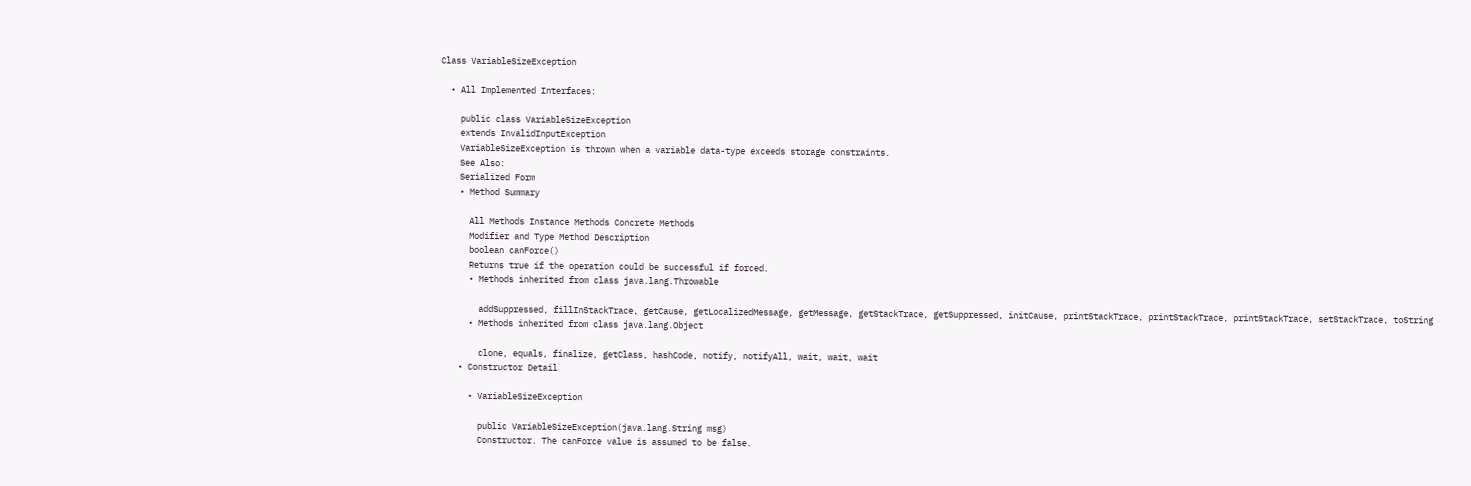Class VariableSizeException

  • All Implemented Interfaces:

    public class VariableSizeException
    extends InvalidInputException
    VariableSizeException is thrown when a variable data-type exceeds storage constraints.
    See Also:
    Serialized Form
    • Method Summary

      All Methods Instance Methods Concrete Methods
      Modifier and Type Method Description
      boolean canForce()
      Returns true if the operation could be successful if forced.
      • Methods inherited from class java.lang.Throwable

        addSuppressed, fillInStackTrace, getCause, getLocalizedMessage, getMessage, getStackTrace, getSuppressed, initCause, printStackTrace, printStackTrace, printStackTrace, setStackTrace, toString
      • Methods inherited from class java.lang.Object

        clone, equals, finalize, getClass, hashCode, notify, notifyAll, wait, wait, wait
    • Constructor Detail

      • VariableSizeException

        public VariableSizeException(java.lang.String msg)
        Constructor. The canForce value is assumed to be false.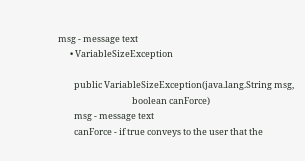msg - message text
      • VariableSizeException

        public VariableSizeException(java.lang.String msg,
                                     boolean canForce)
        msg - message text
        canForce - if true conveys to the user that the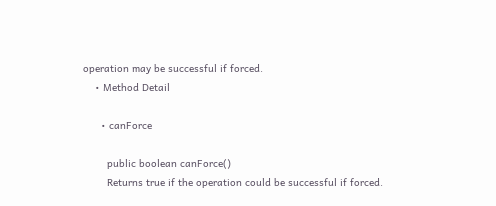operation may be successful if forced.
    • Method Detail

      • canForce

        public boolean canForce()
        Returns true if the operation could be successful if forced.